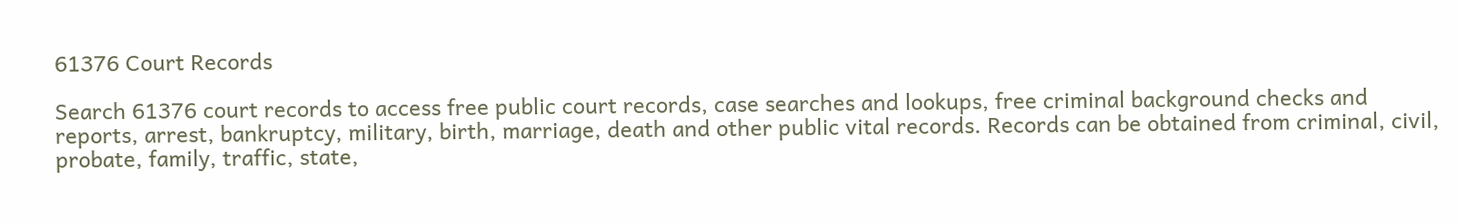61376 Court Records

Search 61376 court records to access free public court records, case searches and lookups, free criminal background checks and reports, arrest, bankruptcy, military, birth, marriage, death and other public vital records. Records can be obtained from criminal, civil, probate, family, traffic, state,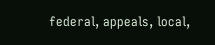federal, appeals, local,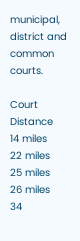municipal, district and common courts.

Court Distance
14 miles
22 miles
25 miles
26 miles
34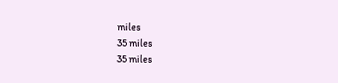miles
35 miles
35 miles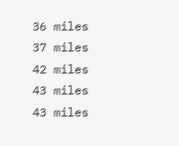36 miles
37 miles
42 miles
43 miles
43 miles